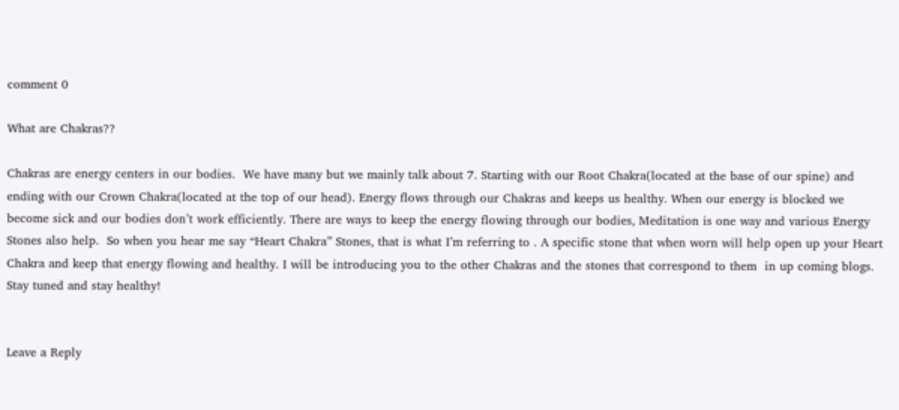comment 0

What are Chakras??

Chakras are energy centers in our bodies.  We have many but we mainly talk about 7. Starting with our Root Chakra(located at the base of our spine) and ending with our Crown Chakra(located at the top of our head). Energy flows through our Chakras and keeps us healthy. When our energy is blocked we become sick and our bodies don’t work efficiently. There are ways to keep the energy flowing through our bodies, Meditation is one way and various Energy Stones also help.  So when you hear me say “Heart Chakra” Stones, that is what I’m referring to . A specific stone that when worn will help open up your Heart Chakra and keep that energy flowing and healthy. I will be introducing you to the other Chakras and the stones that correspond to them  in up coming blogs. Stay tuned and stay healthy!


Leave a Reply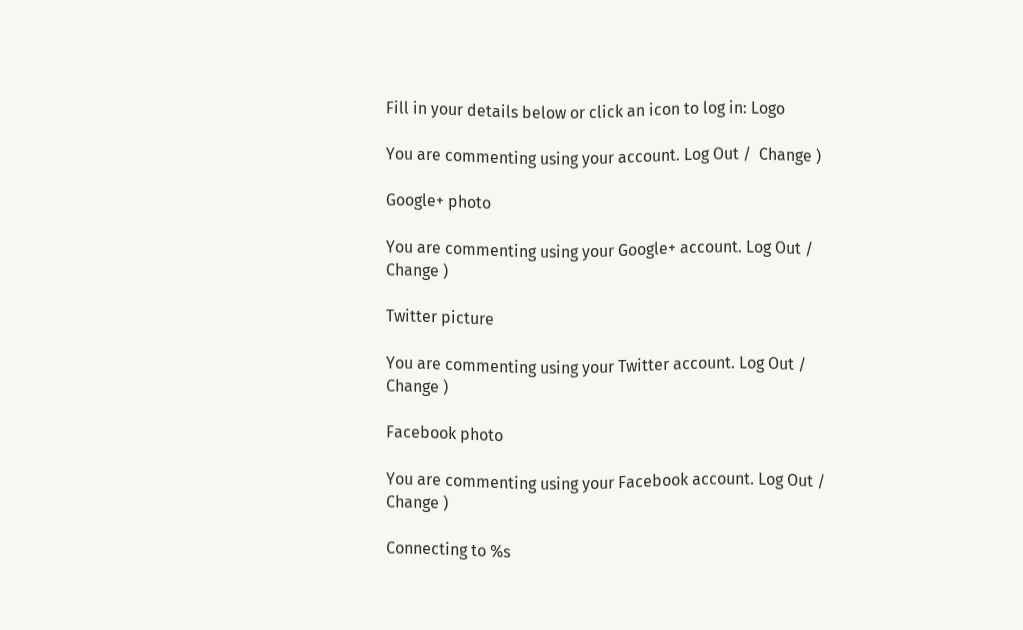Fill in your details below or click an icon to log in: Logo

You are commenting using your account. Log Out /  Change )

Google+ photo

You are commenting using your Google+ account. Log Out /  Change )

Twitter picture

You are commenting using your Twitter account. Log Out /  Change )

Facebook photo

You are commenting using your Facebook account. Log Out /  Change )

Connecting to %s